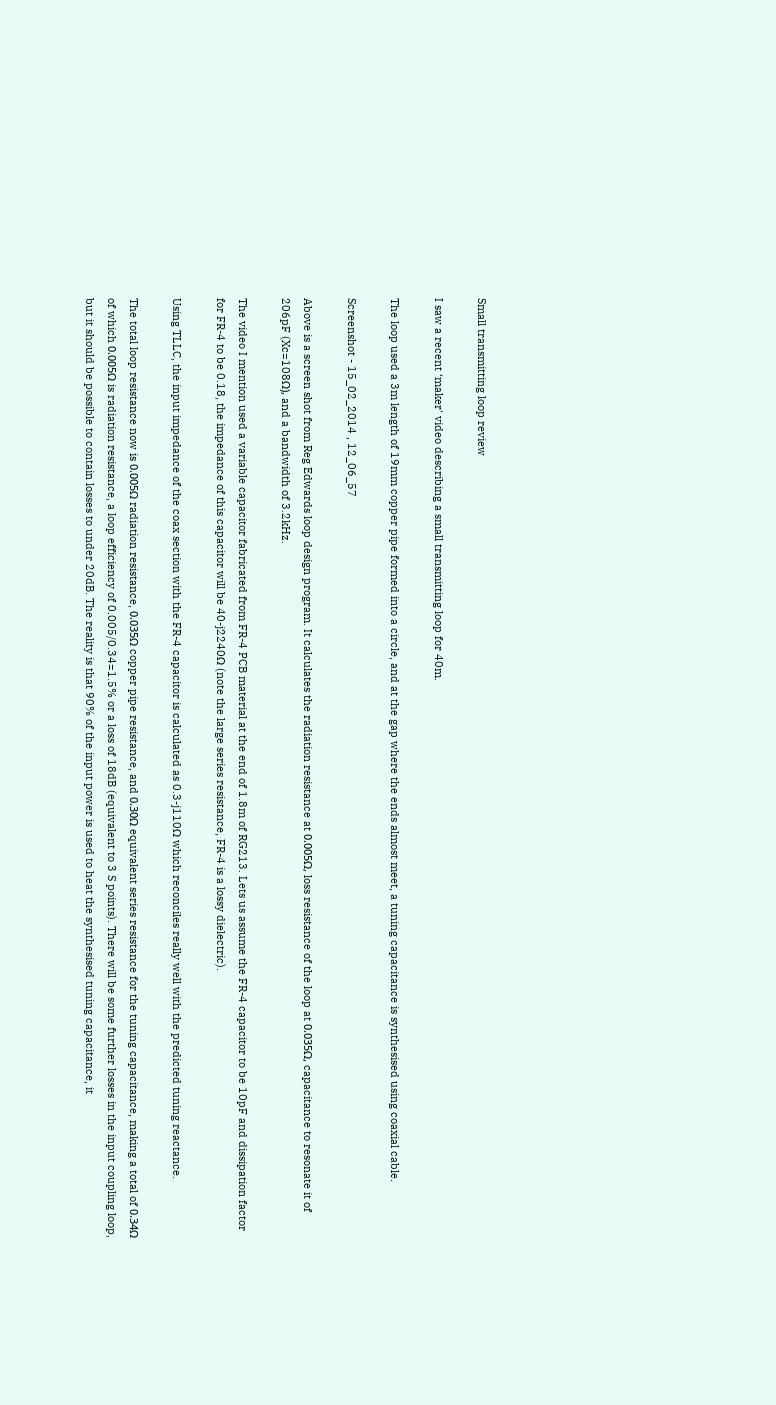Small transmitting loop review

I saw a recent ‘maker' video describing a small transmitting loop for 40m.

The loop used a 3m length of 19mm copper pipe formed into a circle, and at the gap where the ends almost meet, a tuning capacitance is synthesised using coaxial cable.

Screenshot - 15_02_2014 , 12_06_57

Above is a screen shot from Reg Edwards loop design program. It calculates the radiation resistance at 0.005Ω, loss resistance of the loop at 0.035Ω, capacitance to resonate it of 206pF (Xc=108Ω), and a bandwidth of 3.2kHz.

The video I mention used a variable capacitor fabricated from FR-4 PCB material at the end of 1.8m of RG213. Lets us assume the FR-4 capacitor to be 10pF and dissipation factor for FR-4 to be 0.18, the impedance of this capacitor will be 40-j2240Ω (note the large series resistance, FR-4 is a lossy dielectric).

Using TLLC, the input impedance of the coax section with the FR-4 capacitor is calculated as 0.3-j110Ω which reconciles really well with the predicted tuning reactance.

The total loop resistance now is 0.005Ω radiation resistance, 0.035Ω copper pipe resistance, and 0.30Ω equivalent series resistance for the tuning capacitance, making a total of 0.34Ω of which 0.005Ω is radiation resistance, a loop efficiency of 0.005/0.34=1.5% or a loss of 18dB (equivalent to 3 S points). There will be some further losses in the input coupling loop, but it should be possible to contain losses to under 20dB. The reality is that 90% of the input power is used to heat the synthesised tuning capacitance, it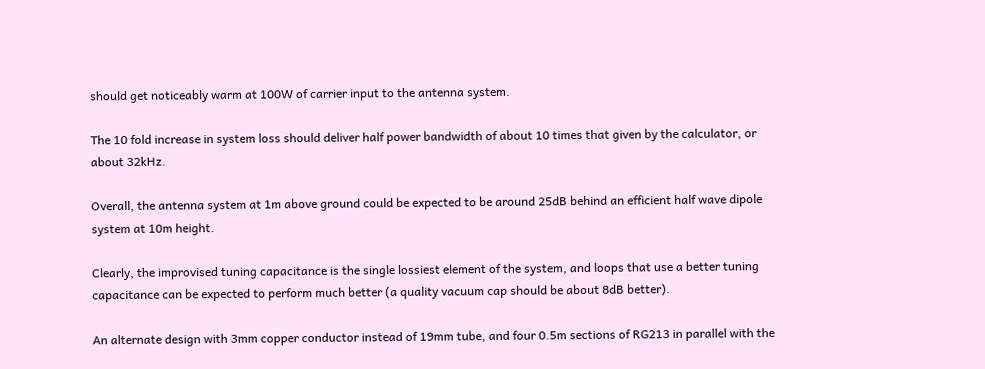should get noticeably warm at 100W of carrier input to the antenna system.

The 10 fold increase in system loss should deliver half power bandwidth of about 10 times that given by the calculator, or about 32kHz.

Overall, the antenna system at 1m above ground could be expected to be around 25dB behind an efficient half wave dipole system at 10m height.

Clearly, the improvised tuning capacitance is the single lossiest element of the system, and loops that use a better tuning capacitance can be expected to perform much better (a quality vacuum cap should be about 8dB better).

An alternate design with 3mm copper conductor instead of 19mm tube, and four 0.5m sections of RG213 in parallel with the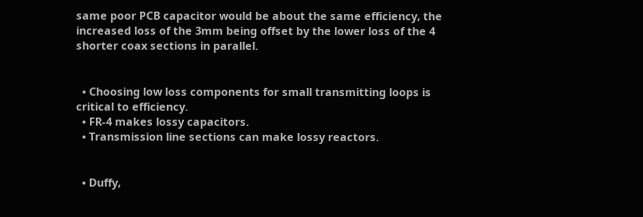same poor PCB capacitor would be about the same efficiency, the increased loss of the 3mm being offset by the lower loss of the 4 shorter coax sections in parallel.


  • Choosing low loss components for small transmitting loops is critical to efficiency.
  • FR-4 makes lossy capacitors.
  • Transmission line sections can make lossy reactors.


  • Duffy,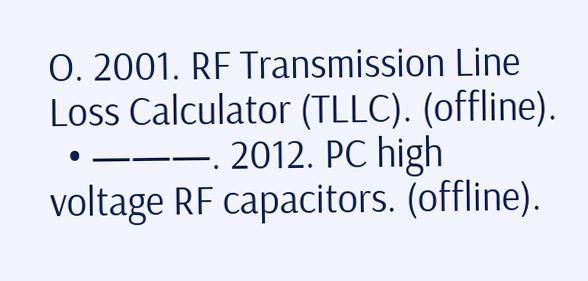O. 2001. RF Transmission Line Loss Calculator (TLLC). (offline).
  • ———. 2012. PC high voltage RF capacitors. (offline).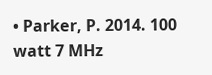• Parker, P. 2014. 100 watt 7 MHz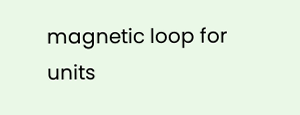magnetic loop for units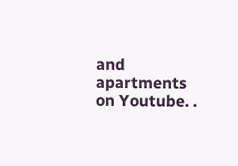and apartments on Youtube. .